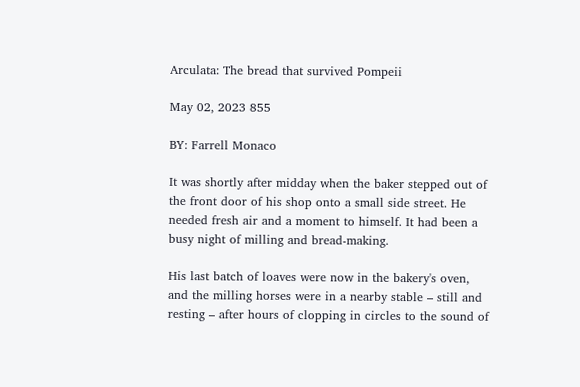Arculata: The bread that survived Pompeii

May 02, 2023 855

BY: Farrell Monaco

It was shortly after midday when the baker stepped out of the front door of his shop onto a small side street. He needed fresh air and a moment to himself. It had been a busy night of milling and bread-making.

His last batch of loaves were now in the bakery's oven, and the milling horses were in a nearby stable – still and resting – after hours of clopping in circles to the sound of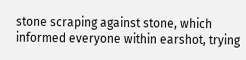stone scraping against stone, which informed everyone within earshot, trying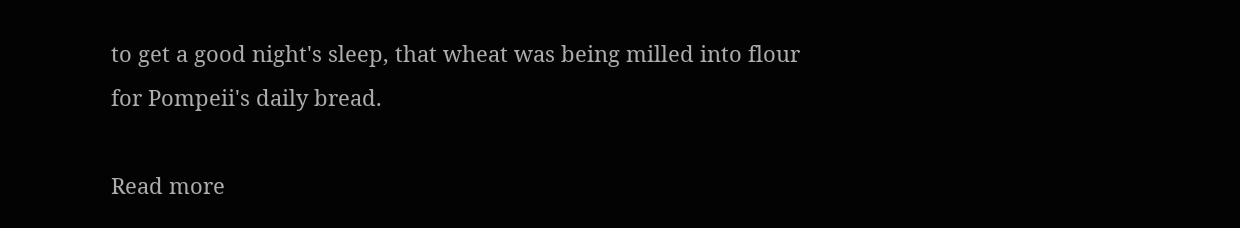to get a good night's sleep, that wheat was being milled into flour for Pompeii's daily bread.

Read more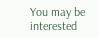You may be interested